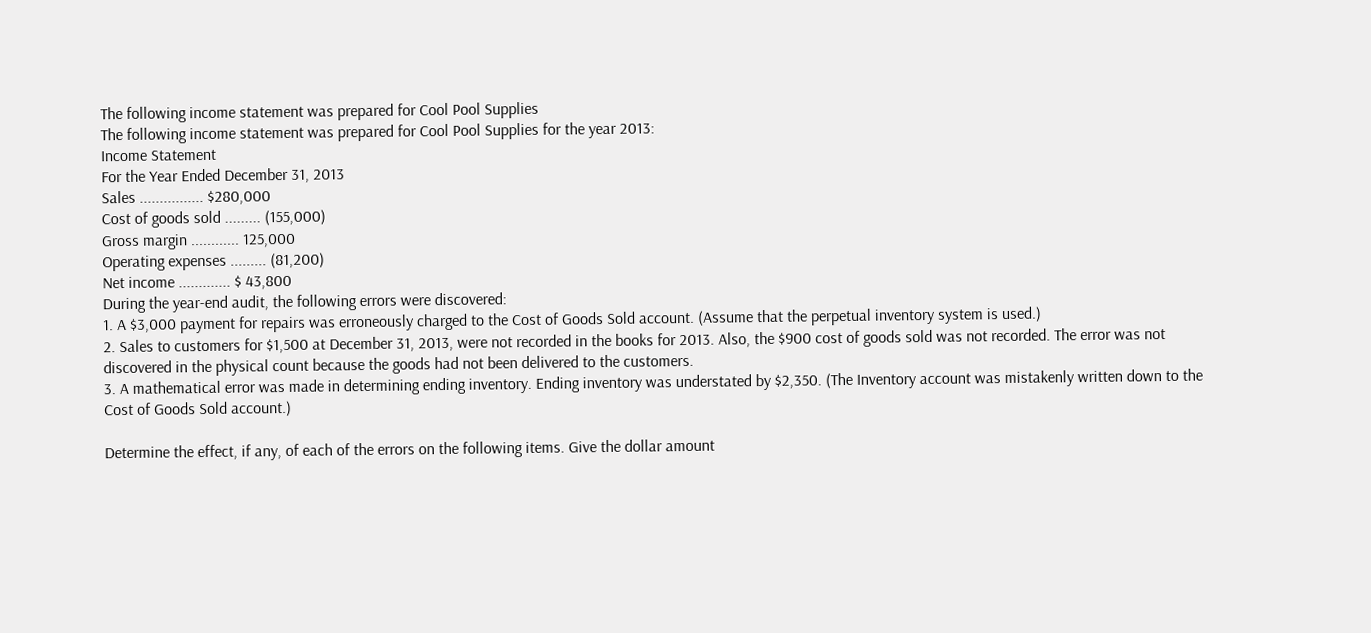The following income statement was prepared for Cool Pool Supplies
The following income statement was prepared for Cool Pool Supplies for the year 2013:
Income Statement
For the Year Ended December 31, 2013
Sales ................ $280,000
Cost of goods sold ......... (155,000)
Gross margin ............ 125,000
Operating expenses ......... (81,200)
Net income ............. $ 43,800
During the year-end audit, the following errors were discovered:
1. A $3,000 payment for repairs was erroneously charged to the Cost of Goods Sold account. (Assume that the perpetual inventory system is used.)
2. Sales to customers for $1,500 at December 31, 2013, were not recorded in the books for 2013. Also, the $900 cost of goods sold was not recorded. The error was not discovered in the physical count because the goods had not been delivered to the customers.
3. A mathematical error was made in determining ending inventory. Ending inventory was understated by $2,350. (The Inventory account was mistakenly written down to the Cost of Goods Sold account.)

Determine the effect, if any, of each of the errors on the following items. Give the dollar amount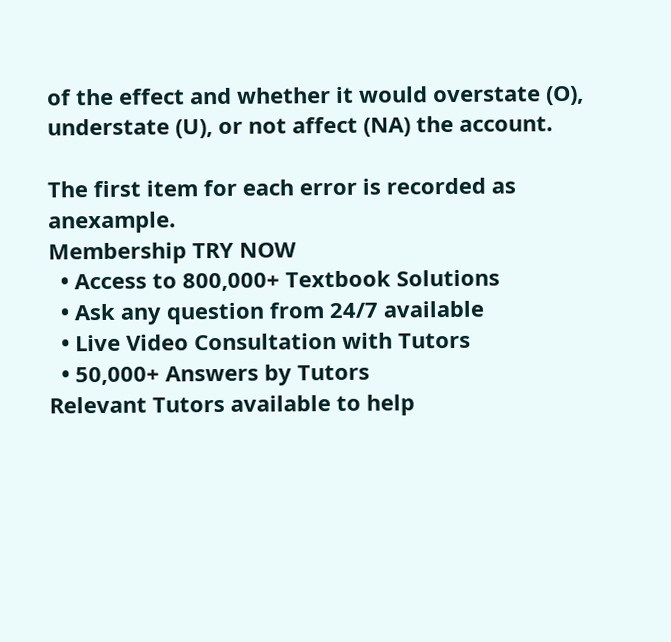of the effect and whether it would overstate (O), understate (U), or not affect (NA) the account.

The first item for each error is recorded as anexample.
Membership TRY NOW
  • Access to 800,000+ Textbook Solutions
  • Ask any question from 24/7 available
  • Live Video Consultation with Tutors
  • 50,000+ Answers by Tutors
Relevant Tutors available to help